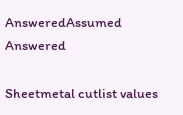AnsweredAssumed Answered

Sheetmetal cutlist values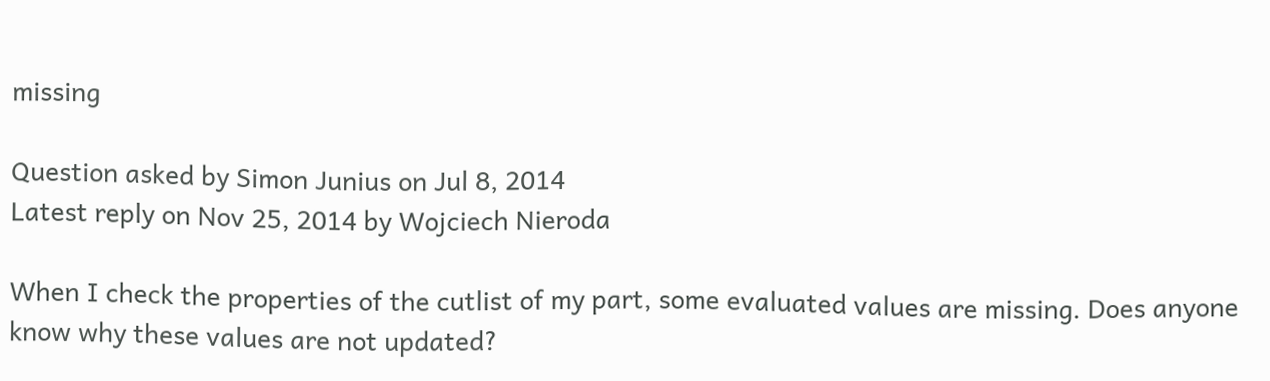missing

Question asked by Simon Junius on Jul 8, 2014
Latest reply on Nov 25, 2014 by Wojciech Nieroda

When I check the properties of the cutlist of my part, some evaluated values are missing. Does anyone know why these values are not updated?